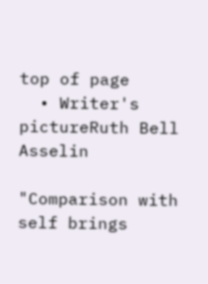top of page
  • Writer's pictureRuth Bell Asselin

"Comparison with self brings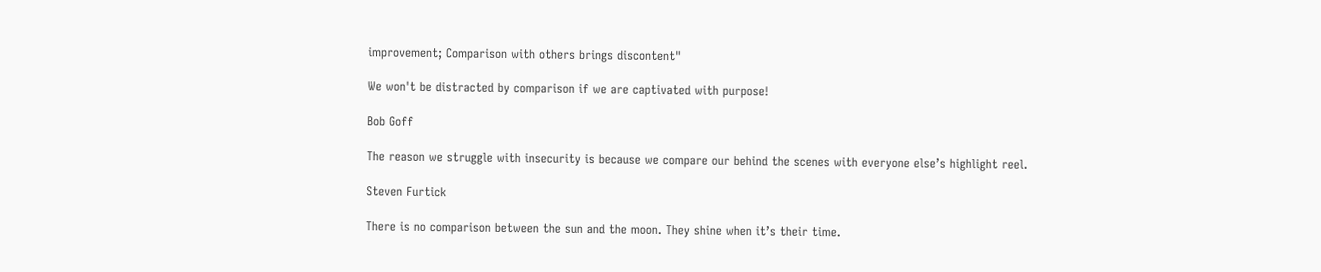improvement; Comparison with others brings discontent"

We won't be distracted by comparison if we are captivated with purpose!

Bob Goff

The reason we struggle with insecurity is because we compare our behind the scenes with everyone else’s highlight reel.

Steven Furtick

There is no comparison between the sun and the moon. They shine when it’s their time.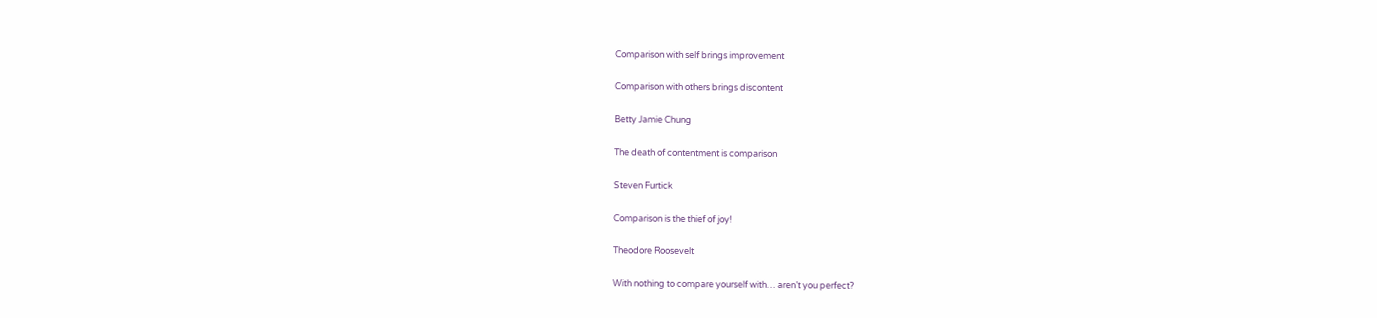Comparison with self brings improvement

Comparison with others brings discontent

Betty Jamie Chung

The death of contentment is comparison

Steven Furtick

Comparison is the thief of joy!

Theodore Roosevelt

With nothing to compare yourself with… aren’t you perfect?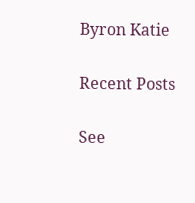Byron Katie

Recent Posts

See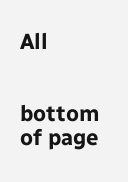All


bottom of page